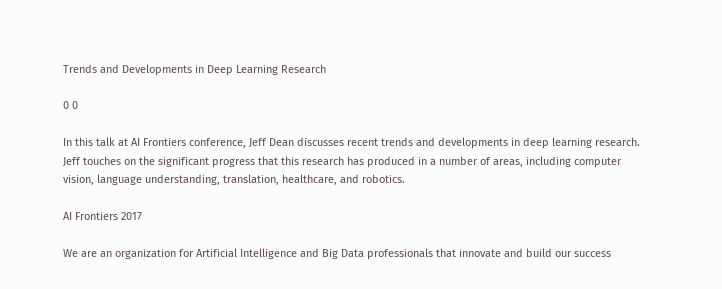Trends and Developments in Deep Learning Research

0 0

In this talk at AI Frontiers conference, Jeff Dean discusses recent trends and developments in deep learning research. Jeff touches on the significant progress that this research has produced in a number of areas, including computer vision, language understanding, translation, healthcare, and robotics.

AI Frontiers 2017

We are an organization for Artificial Intelligence and Big Data professionals that innovate and build our success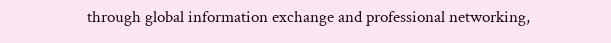through global information exchange and professional networking,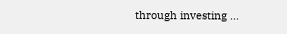through investing ...